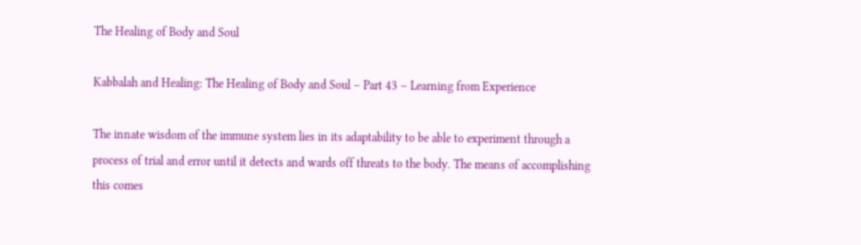The Healing of Body and Soul

Kabbalah and Healing: The Healing of Body and Soul – Part 43 – Learning from Experience

The innate wisdom of the immune system lies in its adaptability to be able to experiment through a process of trial and error until it detects and wards off threats to the body. The means of accomplishing this comes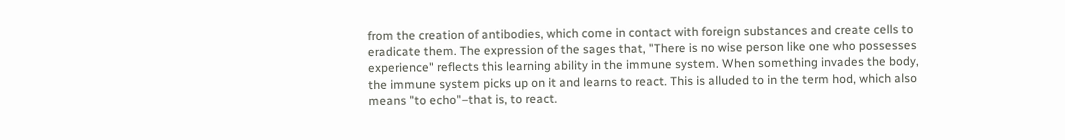from the creation of antibodies, which come in contact with foreign substances and create cells to eradicate them. The expression of the sages that, "There is no wise person like one who possesses experience" reflects this learning ability in the immune system. When something invades the body, the immune system picks up on it and learns to react. This is alluded to in the term hod, which also means "to echo"–that is, to react.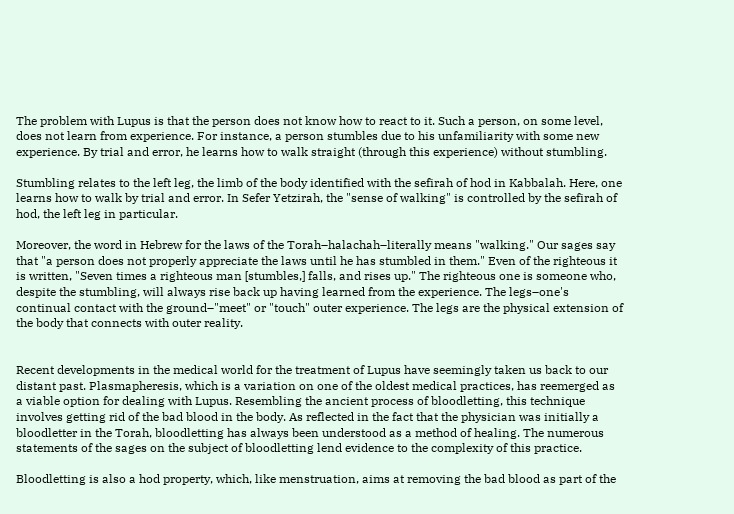The problem with Lupus is that the person does not know how to react to it. Such a person, on some level, does not learn from experience. For instance, a person stumbles due to his unfamiliarity with some new experience. By trial and error, he learns how to walk straight (through this experience) without stumbling.

Stumbling relates to the left leg, the limb of the body identified with the sefirah of hod in Kabbalah. Here, one learns how to walk by trial and error. In Sefer Yetzirah, the "sense of walking" is controlled by the sefirah of hod, the left leg in particular.

Moreover, the word in Hebrew for the laws of the Torah–halachah–literally means "walking." Our sages say that "a person does not properly appreciate the laws until he has stumbled in them." Even of the righteous it is written, "Seven times a righteous man [stumbles,] falls, and rises up." The righteous one is someone who, despite the stumbling, will always rise back up having learned from the experience. The legs–one's continual contact with the ground–"meet" or "touch" outer experience. The legs are the physical extension of the body that connects with outer reality.


Recent developments in the medical world for the treatment of Lupus have seemingly taken us back to our distant past. Plasmapheresis, which is a variation on one of the oldest medical practices, has reemerged as a viable option for dealing with Lupus. Resembling the ancient process of bloodletting, this technique involves getting rid of the bad blood in the body. As reflected in the fact that the physician was initially a bloodletter in the Torah, bloodletting has always been understood as a method of healing. The numerous statements of the sages on the subject of bloodletting lend evidence to the complexity of this practice.

Bloodletting is also a hod property, which, like menstruation, aims at removing the bad blood as part of the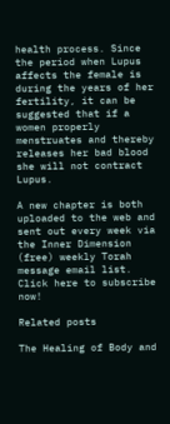health process. Since the period when Lupus affects the female is during the years of her fertility, it can be suggested that if a women properly menstruates and thereby releases her bad blood she will not contract Lupus.

A new chapter is both uploaded to the web and sent out every week via the Inner Dimension (free) weekly Torah message email list. Click here to subscribe now!

Related posts

The Healing of Body and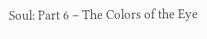Soul: Part 6 – The Colors of the Eye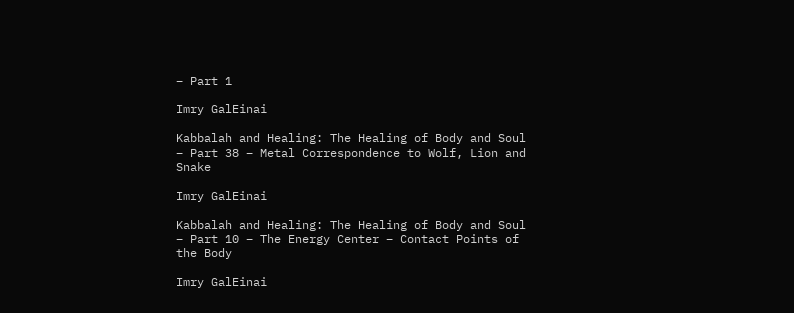– Part 1

Imry GalEinai

Kabbalah and Healing: The Healing of Body and Soul – Part 38 – Metal Correspondence to Wolf, Lion and Snake

Imry GalEinai

Kabbalah and Healing: The Healing of Body and Soul – Part 10 – The Energy Center – Contact Points of the Body

Imry GalEinai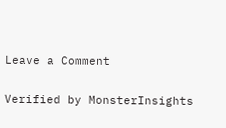Leave a Comment

Verified by MonsterInsights